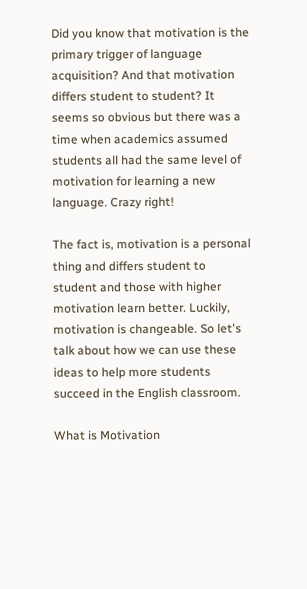Did you know that motivation is the primary trigger of language acquisition? And that motivation differs student to student? It seems so obvious but there was a time when academics assumed students all had the same level of motivation for learning a new language. Crazy right!

The fact is, motivation is a personal thing and differs student to student and those with higher motivation learn better. Luckily, motivation is changeable. So let's talk about how we can use these ideas to help more students succeed in the English classroom.

What is Motivation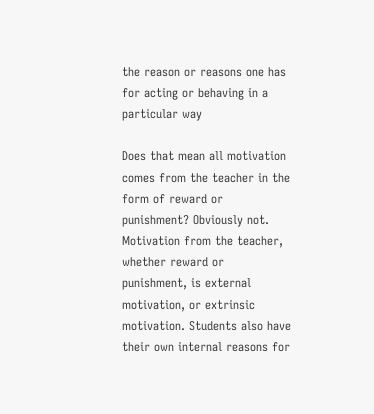the reason or reasons one has for acting or behaving in a particular way

Does that mean all motivation comes from the teacher in the form of reward or punishment? Obviously not. Motivation from the teacher, whether reward or punishment, is external motivation, or extrinsic motivation. Students also have their own internal reasons for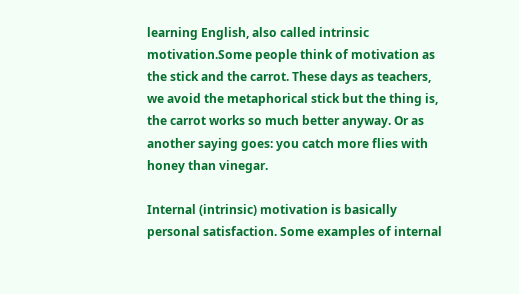learning English, also called intrinsic motivation.Some people think of motivation as the stick and the carrot. These days as teachers, we avoid the metaphorical stick but the thing is, the carrot works so much better anyway. Or as another saying goes: you catch more flies with honey than vinegar.

Internal (intrinsic) motivation is basically personal satisfaction. Some examples of internal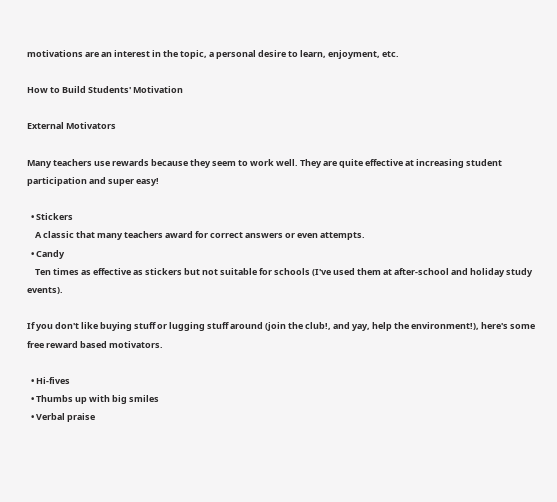motivations are an interest in the topic, a personal desire to learn, enjoyment, etc.

How to Build Students' Motivation

External Motivators

Many teachers use rewards because they seem to work well. They are quite effective at increasing student participation and super easy!

  • Stickers
    A classic that many teachers award for correct answers or even attempts.
  • Candy
    Ten times as effective as stickers but not suitable for schools (I've used them at after-school and holiday study events).

If you don't like buying stuff or lugging stuff around (join the club!, and yay, help the environment!), here's some free reward based motivators.

  • Hi-fives
  • Thumbs up with big smiles
  • Verbal praise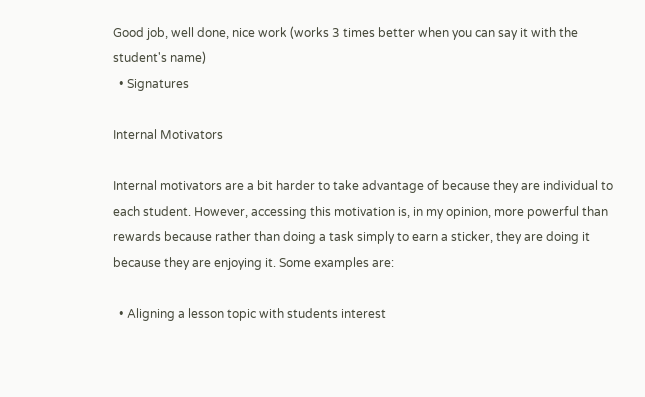Good job, well done, nice work (works 3 times better when you can say it with the student's name)
  • Signatures

Internal Motivators

Internal motivators are a bit harder to take advantage of because they are individual to each student. However, accessing this motivation is, in my opinion, more powerful than rewards because rather than doing a task simply to earn a sticker, they are doing it because they are enjoying it. Some examples are:

  • Aligning a lesson topic with students interest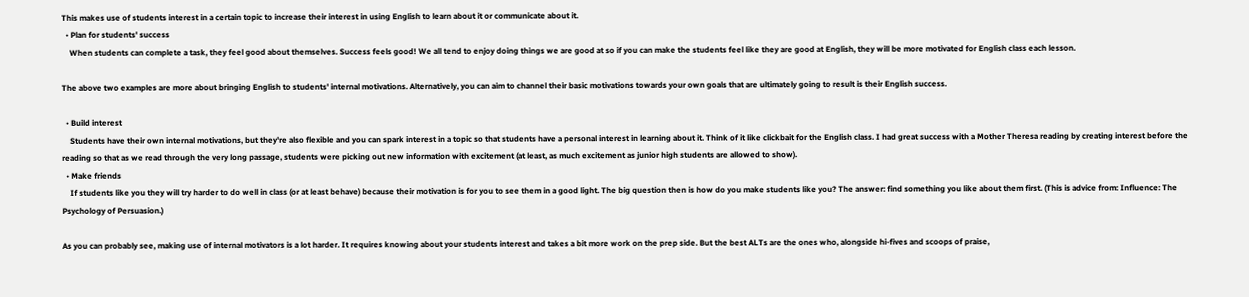This makes use of students interest in a certain topic to increase their interest in using English to learn about it or communicate about it.
  • Plan for students' success
    When students can complete a task, they feel good about themselves. Success feels good! We all tend to enjoy doing things we are good at so if you can make the students feel like they are good at English, they will be more motivated for English class each lesson.

The above two examples are more about bringing English to students' internal motivations. Alternatively, you can aim to channel their basic motivations towards your own goals that are ultimately going to result is their English success.

  • Build interest
    Students have their own internal motivations, but they're also flexible and you can spark interest in a topic so that students have a personal interest in learning about it. Think of it like clickbait for the English class. I had great success with a Mother Theresa reading by creating interest before the reading so that as we read through the very long passage, students were picking out new information with excitement (at least, as much excitement as junior high students are allowed to show).
  • Make friends
    If students like you they will try harder to do well in class (or at least behave) because their motivation is for you to see them in a good light. The big question then is how do you make students like you? The answer: find something you like about them first. (This is advice from: Influence: The Psychology of Persuasion.)

As you can probably see, making use of internal motivators is a lot harder. It requires knowing about your students interest and takes a bit more work on the prep side. But the best ALTs are the ones who, alongside hi-fives and scoops of praise,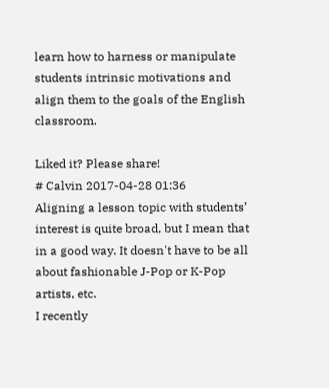learn how to harness or manipulate students intrinsic motivations and align them to the goals of the English classroom.

Liked it? Please share!
# Calvin 2017-04-28 01:36
Aligning a lesson topic with students’ interest is quite broad, but I mean that in a good way. It doesn't have to be all about fashionable J-Pop or K-Pop artists, etc.
I recently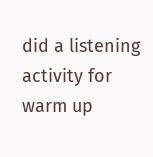did a listening activity for warm up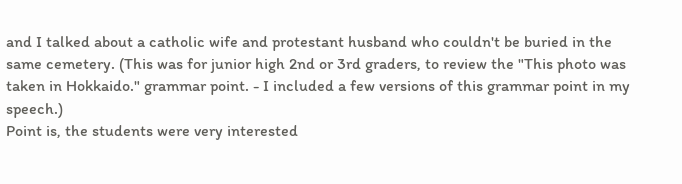and I talked about a catholic wife and protestant husband who couldn't be buried in the same cemetery. (This was for junior high 2nd or 3rd graders, to review the "This photo was taken in Hokkaido." grammar point. - I included a few versions of this grammar point in my speech.)
Point is, the students were very interested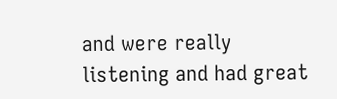and were really listening and had great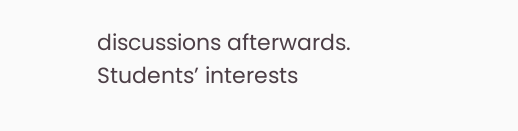discussions afterwards. Students’ interests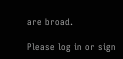are broad.

Please log in or sign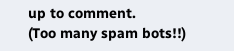up to comment.
(Too many spam bots!!)